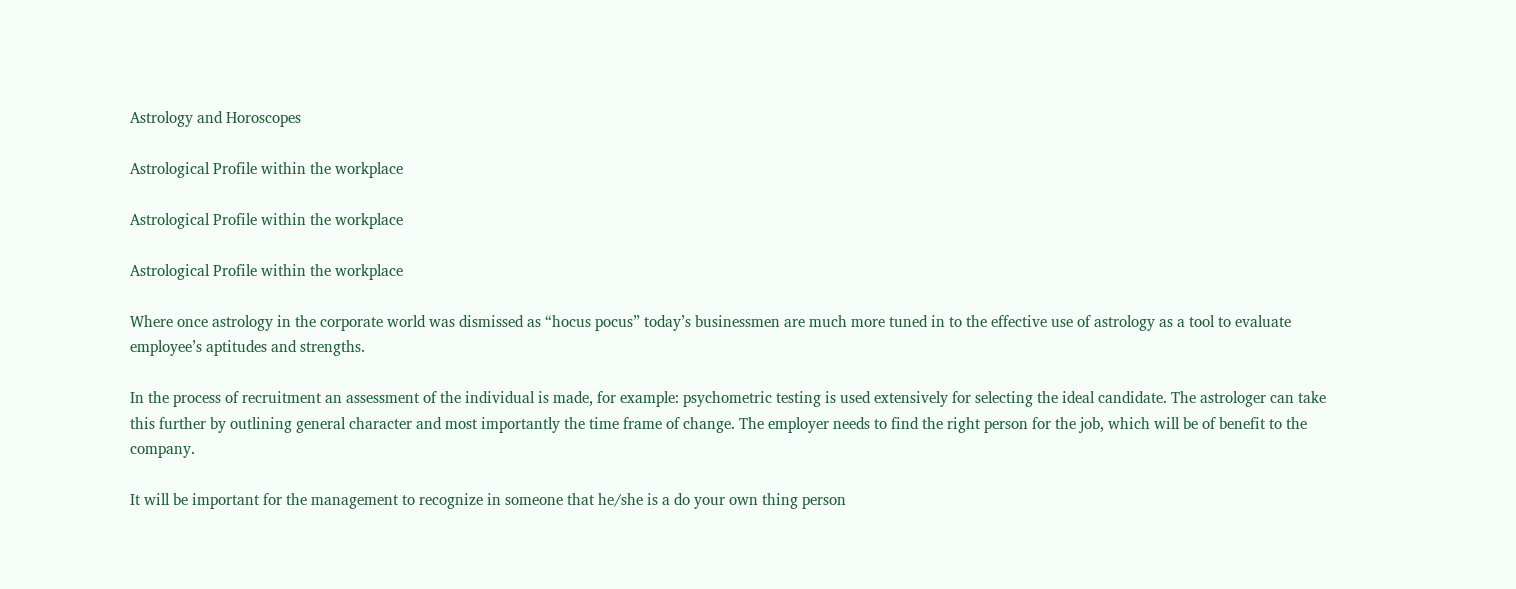Astrology and Horoscopes

Astrological Profile within the workplace

Astrological Profile within the workplace

Astrological Profile within the workplace

Where once astrology in the corporate world was dismissed as “hocus pocus” today’s businessmen are much more tuned in to the effective use of astrology as a tool to evaluate employee’s aptitudes and strengths.

In the process of recruitment an assessment of the individual is made, for example: psychometric testing is used extensively for selecting the ideal candidate. The astrologer can take this further by outlining general character and most importantly the time frame of change. The employer needs to find the right person for the job, which will be of benefit to the company.

It will be important for the management to recognize in someone that he/she is a do your own thing person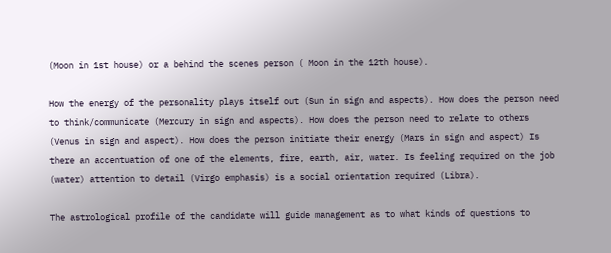(Moon in 1st house) or a behind the scenes person ( Moon in the 12th house).

How the energy of the personality plays itself out (Sun in sign and aspects). How does the person need to think/communicate (Mercury in sign and aspects). How does the person need to relate to others (Venus in sign and aspect). How does the person initiate their energy (Mars in sign and aspect) Is there an accentuation of one of the elements, fire, earth, air, water. Is feeling required on the job (water) attention to detail (Virgo emphasis) is a social orientation required (Libra).

The astrological profile of the candidate will guide management as to what kinds of questions to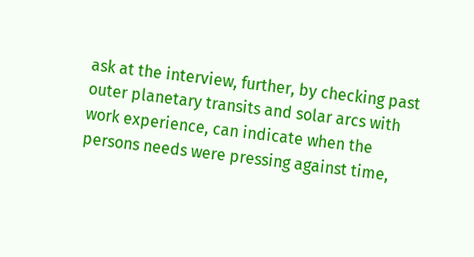ask at the interview, further, by checking past outer planetary transits and solar arcs with work experience, can indicate when the persons needs were pressing against time,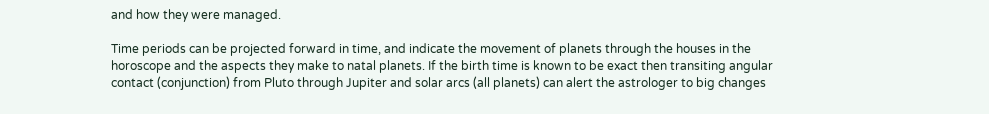and how they were managed.

Time periods can be projected forward in time, and indicate the movement of planets through the houses in the horoscope and the aspects they make to natal planets. If the birth time is known to be exact then transiting angular contact (conjunction) from Pluto through Jupiter and solar arcs (all planets) can alert the astrologer to big changes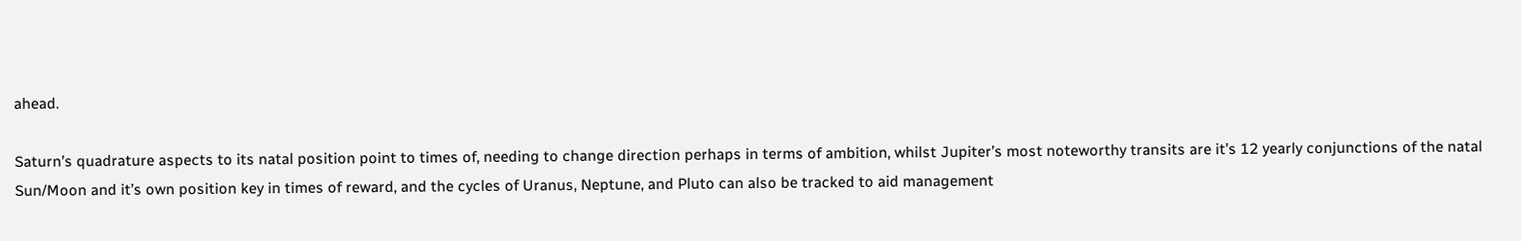ahead.

Saturn’s quadrature aspects to its natal position point to times of, needing to change direction perhaps in terms of ambition, whilst Jupiter’s most noteworthy transits are it’s 12 yearly conjunctions of the natal Sun/Moon and it’s own position key in times of reward, and the cycles of Uranus, Neptune, and Pluto can also be tracked to aid management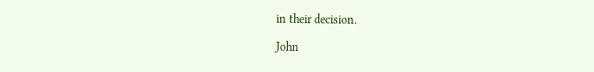in their decision.

John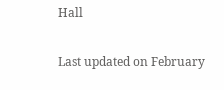Hall

Last updated on February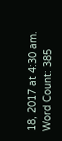18, 2017 at 4:30 am. Word Count: 385